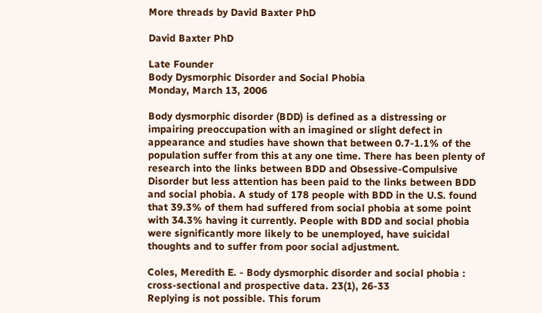More threads by David Baxter PhD

David Baxter PhD

Late Founder
Body Dysmorphic Disorder and Social Phobia
Monday, March 13, 2006

Body dysmorphic disorder (BDD) is defined as a distressing or impairing preoccupation with an imagined or slight defect in appearance and studies have shown that between 0.7-1.1% of the population suffer from this at any one time. There has been plenty of research into the links between BDD and Obsessive-Compulsive Disorder but less attention has been paid to the links between BDD and social phobia. A study of 178 people with BDD in the U.S. found that 39.3% of them had suffered from social phobia at some point with 34.3% having it currently. People with BDD and social phobia were significantly more likely to be unemployed, have suicidal thoughts and to suffer from poor social adjustment.

Coles, Meredith E. - Body dysmorphic disorder and social phobia : cross-sectional and prospective data. 23(1), 26-33
Replying is not possible. This forum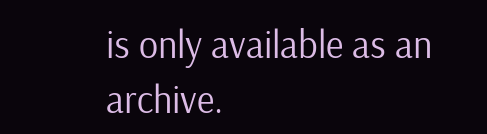is only available as an archive.